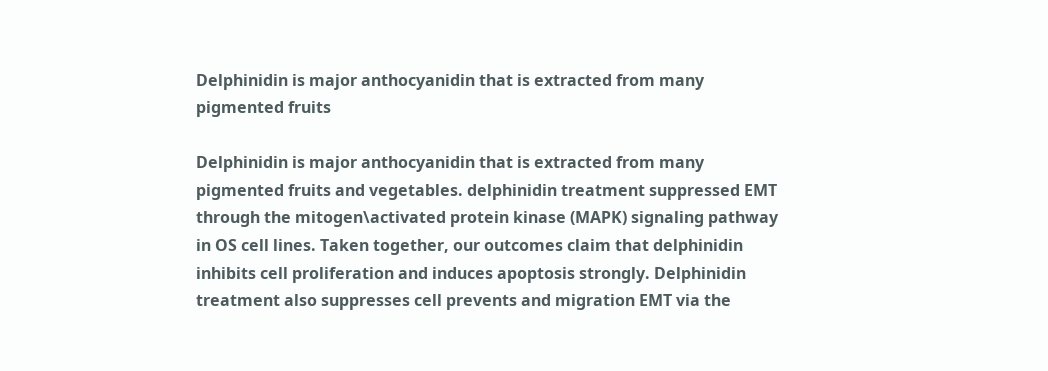Delphinidin is major anthocyanidin that is extracted from many pigmented fruits

Delphinidin is major anthocyanidin that is extracted from many pigmented fruits and vegetables. delphinidin treatment suppressed EMT through the mitogen\activated protein kinase (MAPK) signaling pathway in OS cell lines. Taken together, our outcomes claim that delphinidin inhibits cell proliferation and induces apoptosis strongly. Delphinidin treatment also suppresses cell prevents and migration EMT via the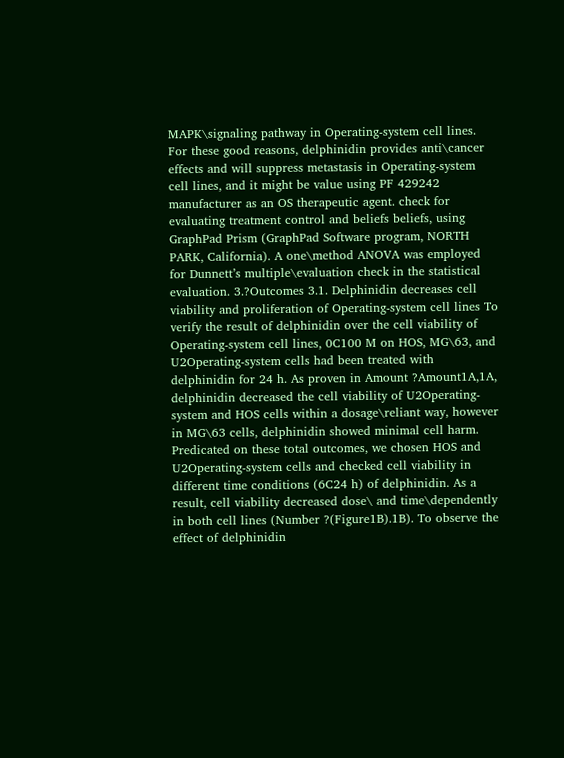MAPK\signaling pathway in Operating-system cell lines. For these good reasons, delphinidin provides anti\cancer effects and will suppress metastasis in Operating-system cell lines, and it might be value using PF 429242 manufacturer as an OS therapeutic agent. check for evaluating treatment control and beliefs beliefs, using GraphPad Prism (GraphPad Software program, NORTH PARK, California). A one\method ANOVA was employed for Dunnett’s multiple\evaluation check in the statistical evaluation. 3.?Outcomes 3.1. Delphinidin decreases cell viability and proliferation of Operating-system cell lines To verify the result of delphinidin over the cell viability of Operating-system cell lines, 0C100 M on HOS, MG\63, and U2Operating-system cells had been treated with delphinidin for 24 h. As proven in Amount ?Amount1A,1A, delphinidin decreased the cell viability of U2Operating-system and HOS cells within a dosage\reliant way, however in MG\63 cells, delphinidin showed minimal cell harm. Predicated on these total outcomes, we chosen HOS and U2Operating-system cells and checked cell viability in different time conditions (6C24 h) of delphinidin. As a result, cell viability decreased dose\ and time\dependently in both cell lines (Number ?(Figure1B).1B). To observe the effect of delphinidin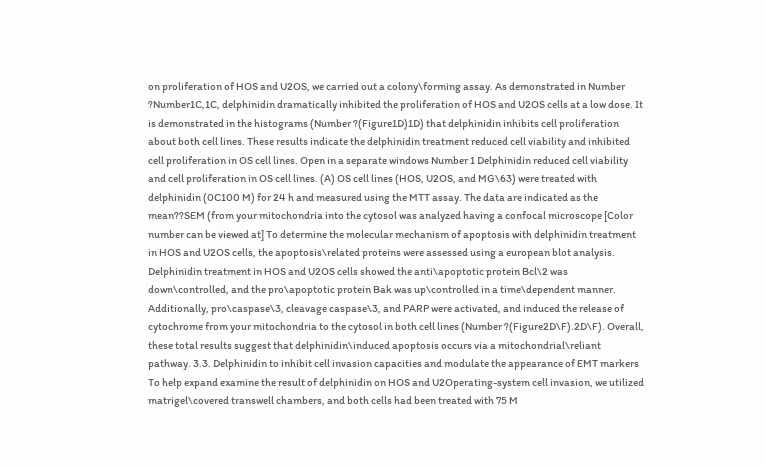on proliferation of HOS and U2OS, we carried out a colony\forming assay. As demonstrated in Number ?Number1C,1C, delphinidin dramatically inhibited the proliferation of HOS and U2OS cells at a low dose. It is demonstrated in the histograms (Number ?(Figure1D)1D) that delphinidin inhibits cell proliferation about both cell lines. These results indicate the delphinidin treatment reduced cell viability and inhibited cell proliferation in OS cell lines. Open in a separate windows Number 1 Delphinidin reduced cell viability and cell proliferation in OS cell lines. (A) OS cell lines (HOS, U2OS, and MG\63) were treated with delphinidin (0C100 M) for 24 h and measured using the MTT assay. The data are indicated as the mean??SEM (from your mitochondria into the cytosol was analyzed having a confocal microscope [Color number can be viewed at] To determine the molecular mechanism of apoptosis with delphinidin treatment in HOS and U2OS cells, the apoptosis\related proteins were assessed using a european blot analysis. Delphinidin treatment in HOS and U2OS cells showed the anti\apoptotic protein Bcl\2 was down\controlled, and the pro\apoptotic protein Bak was up\controlled in a time\dependent manner. Additionally, pro\caspase\3, cleavage caspase\3, and PARP were activated, and induced the release of cytochrome from your mitochondria to the cytosol in both cell lines (Number ?(Figure2D\F).2D\F). Overall, these total results suggest that delphinidin\induced apoptosis occurs via a mitochondrial\reliant pathway. 3.3. Delphinidin to inhibit cell invasion capacities and modulate the appearance of EMT markers To help expand examine the result of delphinidin on HOS and U2Operating-system cell invasion, we utilized matrigel\covered transwell chambers, and both cells had been treated with 75 M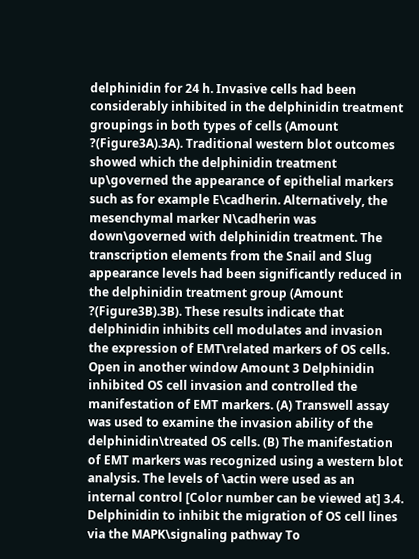delphinidin for 24 h. Invasive cells had been considerably inhibited in the delphinidin treatment groupings in both types of cells (Amount ?(Figure3A).3A). Traditional western blot outcomes showed which the delphinidin treatment up\governed the appearance of epithelial markers such as for example E\cadherin. Alternatively, the mesenchymal marker N\cadherin was down\governed with delphinidin treatment. The transcription elements from the Snail and Slug appearance levels had been significantly reduced in the delphinidin treatment group (Amount ?(Figure3B).3B). These results indicate that delphinidin inhibits cell modulates and invasion the expression of EMT\related markers of OS cells. Open in another window Amount 3 Delphinidin inhibited OS cell invasion and controlled the manifestation of EMT markers. (A) Transwell assay was used to examine the invasion ability of the delphinidin\treated OS cells. (B) The manifestation of EMT markers was recognized using a western blot analysis. The levels of \actin were used as an internal control [Color number can be viewed at] 3.4. Delphinidin to inhibit the migration of OS cell lines via the MAPK\signaling pathway To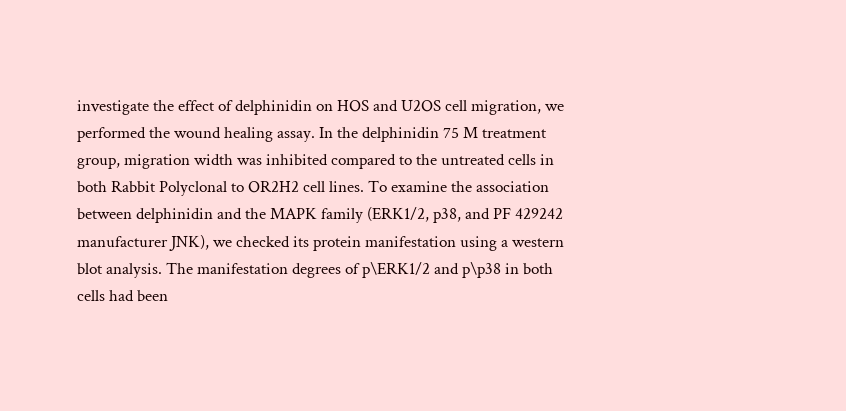investigate the effect of delphinidin on HOS and U2OS cell migration, we performed the wound healing assay. In the delphinidin 75 M treatment group, migration width was inhibited compared to the untreated cells in both Rabbit Polyclonal to OR2H2 cell lines. To examine the association between delphinidin and the MAPK family (ERK1/2, p38, and PF 429242 manufacturer JNK), we checked its protein manifestation using a western blot analysis. The manifestation degrees of p\ERK1/2 and p\p38 in both cells had been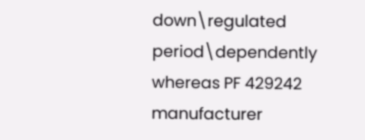down\regulated period\dependently whereas PF 429242 manufacturer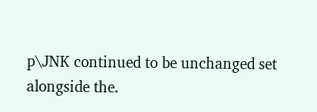p\JNK continued to be unchanged set alongside the.